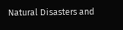Natural Disasters and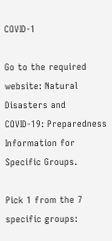COVID-1

Go to the required website: Natural Disasters and COVID-19: Preparedness Information for Specific Groups.

Pick 1 from the 7 specific groups: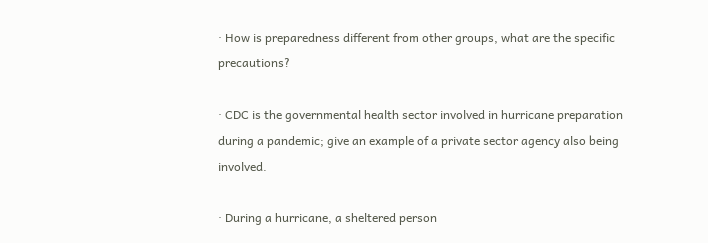· How is preparedness different from other groups, what are the specific precautions?

· CDC is the governmental health sector involved in hurricane preparation during a pandemic; give an example of a private sector agency also being involved.

· During a hurricane, a sheltered person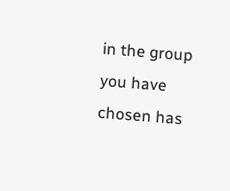in the group you have chosen has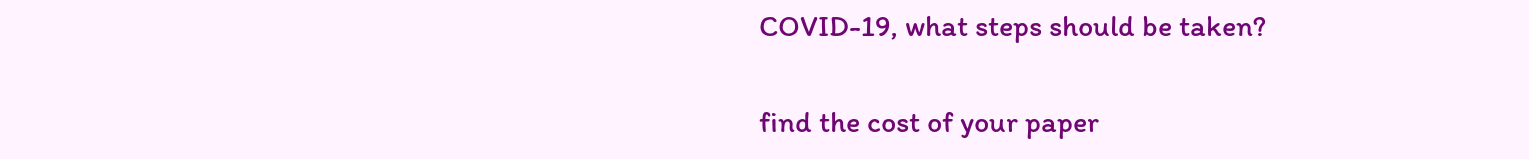COVID-19, what steps should be taken?

find the cost of your paper